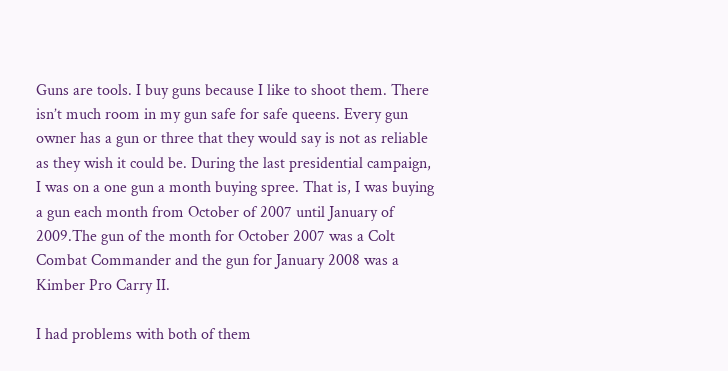Guns are tools. I buy guns because I like to shoot them. There isn’t much room in my gun safe for safe queens. Every gun owner has a gun or three that they would say is not as reliable as they wish it could be. During the last presidential campaign, I was on a one gun a month buying spree. That is, I was buying a gun each month from October of 2007 until January of 2009.The gun of the month for October 2007 was a Colt Combat Commander and the gun for January 2008 was a Kimber Pro Carry II.

I had problems with both of them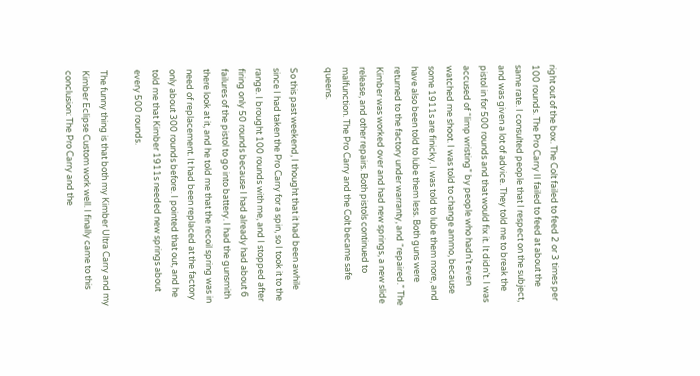right out of the box. The Colt failed to feed 2 or 3 times per 100 rounds. The Pro Carry II failed to feed at about the same rate. I consulted people that I respect on the subject, and was given a lot of advice. They told me to break the pistol in for 500 rounds and that would fix it. It didn’t. I was accused of “limp wristing” by people who hadn’t even watched me shoot. I was told to change ammo, because some 1911s are finicky. I was told to lube them more, and have also been told to lube them less. Both guns were returned to the factory under warranty, and “repaired.” The Kimber was worked over and had new springs, a new slide release, and other repairs. Both pistols continued to malfunction. The Pro Carry and the Colt became safe queens.

So this past weekend, I thought that it had been awhile since I had taken the Pro Carry for a spin, so I took it to the range. I brought 100 rounds with me, and I stopped after firing only 50 rounds because I had already had about 6 failures of the pistol to go into battery. I had the gunsmith there look at it, and he told me that the recoil spring was in need of replacement. It had been replaced at the factory only about 300 rounds before. I pointed that out, and he told me that Kimber 1911s needed new springs about every 500 rounds.

The funny thing is that both my Kimber Ultra Carry and my Kimber Eclipse Custom work well. I finally came to this conclusion: The Pro Carry and the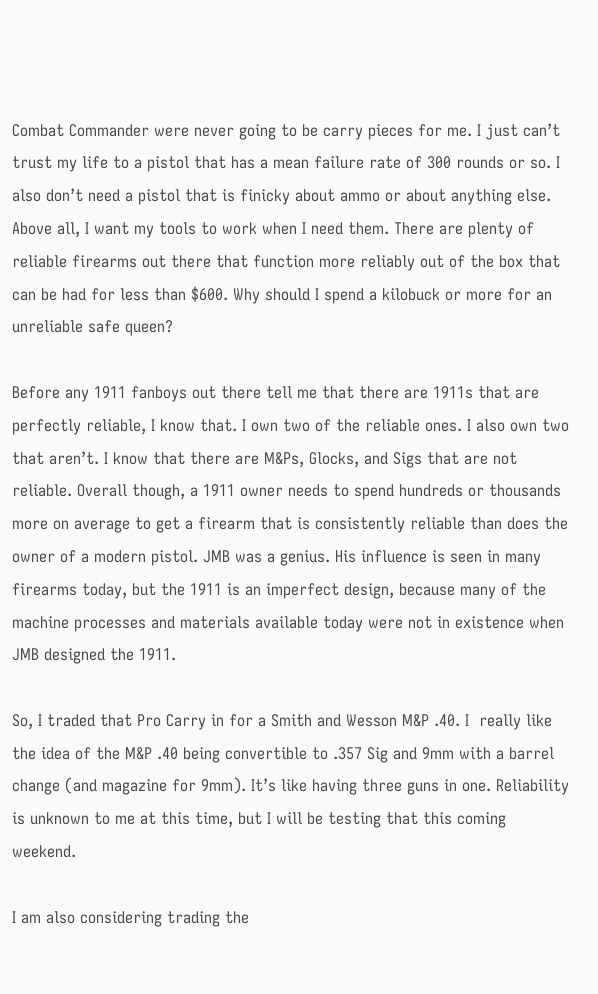Combat Commander were never going to be carry pieces for me. I just can’t trust my life to a pistol that has a mean failure rate of 300 rounds or so. I also don’t need a pistol that is finicky about ammo or about anything else. Above all, I want my tools to work when I need them. There are plenty of reliable firearms out there that function more reliably out of the box that can be had for less than $600. Why should I spend a kilobuck or more for an unreliable safe queen?

Before any 1911 fanboys out there tell me that there are 1911s that are perfectly reliable, I know that. I own two of the reliable ones. I also own two that aren’t. I know that there are M&Ps, Glocks, and Sigs that are not reliable. Overall though, a 1911 owner needs to spend hundreds or thousands more on average to get a firearm that is consistently reliable than does the owner of a modern pistol. JMB was a genius. His influence is seen in many firearms today, but the 1911 is an imperfect design, because many of the machine processes and materials available today were not in existence when JMB designed the 1911.

So, I traded that Pro Carry in for a Smith and Wesson M&P .40. I  really like the idea of the M&P .40 being convertible to .357 Sig and 9mm with a barrel change (and magazine for 9mm). It’s like having three guns in one. Reliability is unknown to me at this time, but I will be testing that this coming weekend.

I am also considering trading the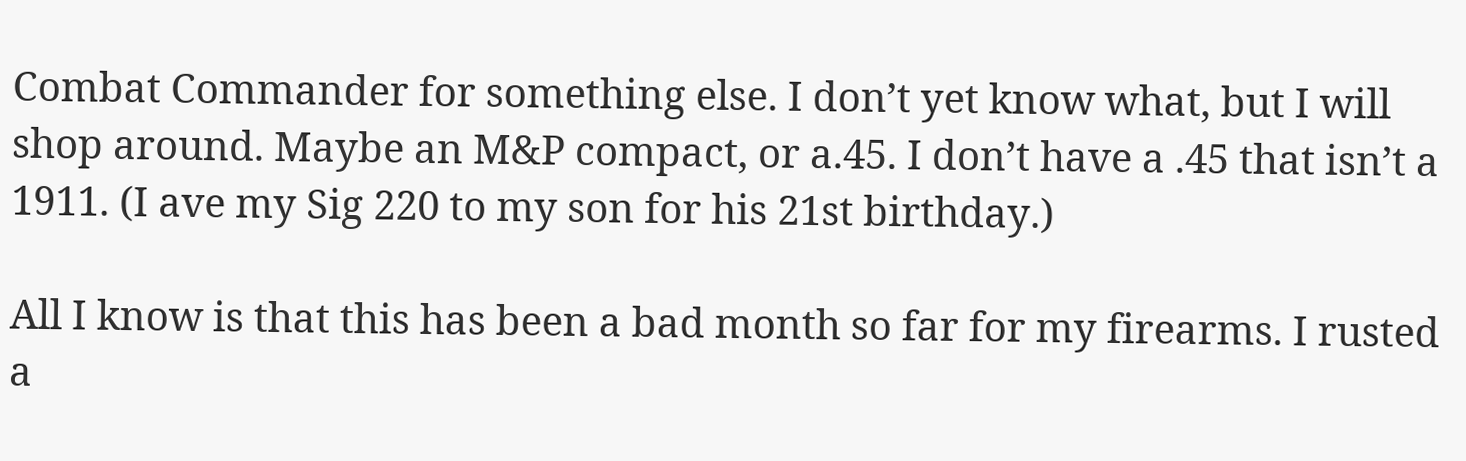Combat Commander for something else. I don’t yet know what, but I will shop around. Maybe an M&P compact, or a.45. I don’t have a .45 that isn’t a 1911. (I ave my Sig 220 to my son for his 21st birthday.)

All I know is that this has been a bad month so far for my firearms. I rusted a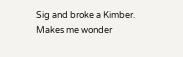Sig and broke a Kimber. Makes me wonder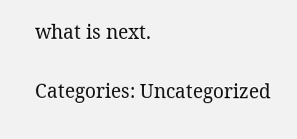what is next.

Categories: Uncategorized